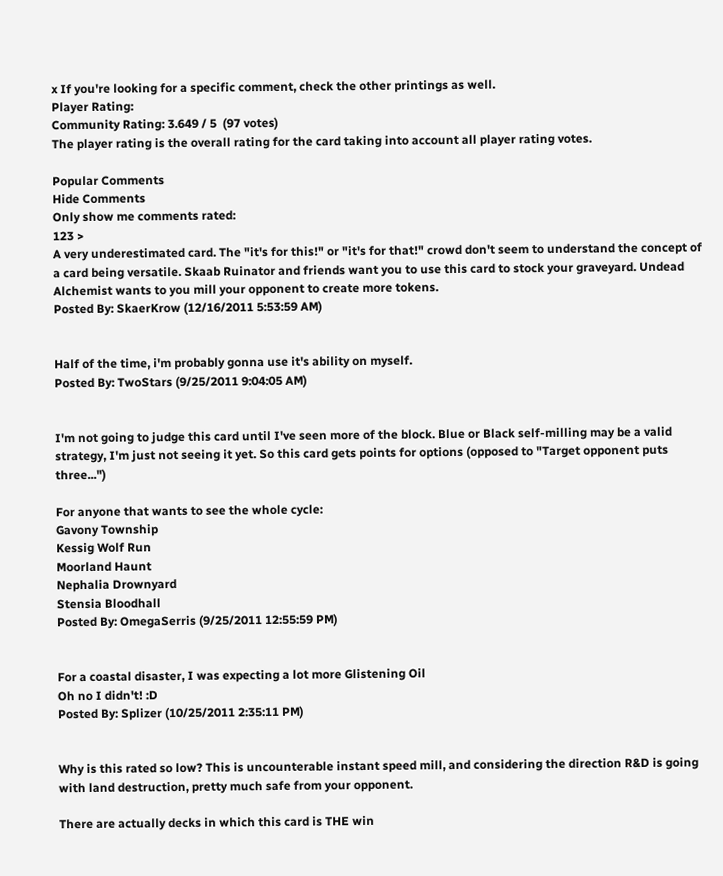x If you're looking for a specific comment, check the other printings as well.
Player Rating:
Community Rating: 3.649 / 5  (97 votes)
The player rating is the overall rating for the card taking into account all player rating votes.

Popular Comments
Hide Comments
Only show me comments rated:
123 >
A very underestimated card. The "it's for this!" or "it's for that!" crowd don't seem to understand the concept of a card being versatile. Skaab Ruinator and friends want you to use this card to stock your graveyard. Undead Alchemist wants to you mill your opponent to create more tokens.
Posted By: SkaerKrow (12/16/2011 5:53:59 AM)


Half of the time, i'm probably gonna use it's ability on myself.
Posted By: TwoStars (9/25/2011 9:04:05 AM)


I'm not going to judge this card until I've seen more of the block. Blue or Black self-milling may be a valid strategy, I'm just not seeing it yet. So this card gets points for options (opposed to "Target opponent puts three...")

For anyone that wants to see the whole cycle:
Gavony Township
Kessig Wolf Run
Moorland Haunt
Nephalia Drownyard
Stensia Bloodhall
Posted By: OmegaSerris (9/25/2011 12:55:59 PM)


For a coastal disaster, I was expecting a lot more Glistening Oil
Oh no I didn't! :D
Posted By: Splizer (10/25/2011 2:35:11 PM)


Why is this rated so low? This is uncounterable instant speed mill, and considering the direction R&D is going with land destruction, pretty much safe from your opponent.

There are actually decks in which this card is THE win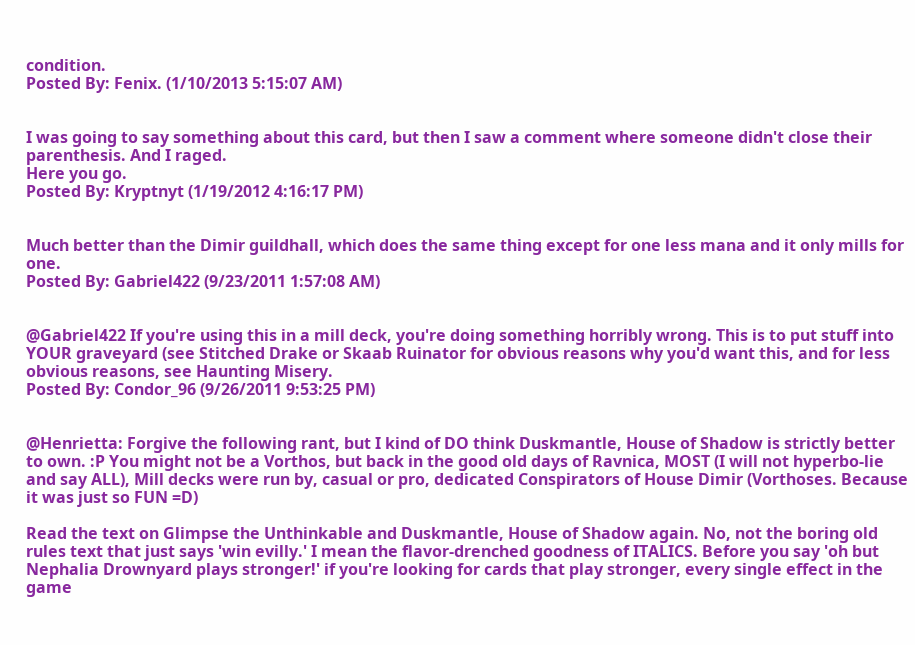condition.
Posted By: Fenix. (1/10/2013 5:15:07 AM)


I was going to say something about this card, but then I saw a comment where someone didn't close their parenthesis. And I raged.
Here you go.
Posted By: Kryptnyt (1/19/2012 4:16:17 PM)


Much better than the Dimir guildhall, which does the same thing except for one less mana and it only mills for one.
Posted By: Gabriel422 (9/23/2011 1:57:08 AM)


@Gabriel422 If you're using this in a mill deck, you're doing something horribly wrong. This is to put stuff into YOUR graveyard (see Stitched Drake or Skaab Ruinator for obvious reasons why you'd want this, and for less obvious reasons, see Haunting Misery.
Posted By: Condor_96 (9/26/2011 9:53:25 PM)


@Henrietta: Forgive the following rant, but I kind of DO think Duskmantle, House of Shadow is strictly better to own. :P You might not be a Vorthos, but back in the good old days of Ravnica, MOST (I will not hyperbo-lie and say ALL), Mill decks were run by, casual or pro, dedicated Conspirators of House Dimir (Vorthoses. Because it was just so FUN =D)

Read the text on Glimpse the Unthinkable and Duskmantle, House of Shadow again. No, not the boring old rules text that just says 'win evilly.' I mean the flavor-drenched goodness of ITALICS. Before you say 'oh but Nephalia Drownyard plays stronger!' if you're looking for cards that play stronger, every single effect in the game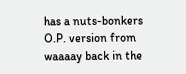has a nuts-bonkers O.P. version from waaaay back in the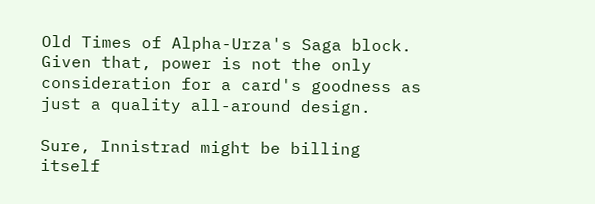Old Times of Alpha-Urza's Saga block. Given that, power is not the only consideration for a card's goodness as just a quality all-around design.

Sure, Innistrad might be billing itself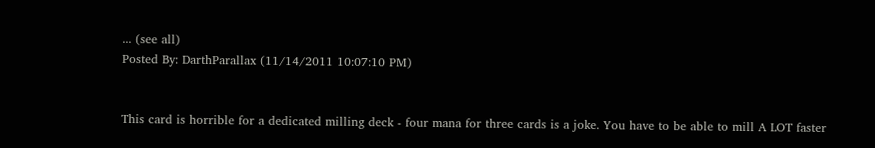... (see all)
Posted By: DarthParallax (11/14/2011 10:07:10 PM)


This card is horrible for a dedicated milling deck - four mana for three cards is a joke. You have to be able to mill A LOT faster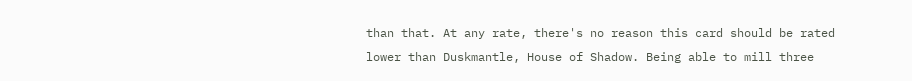than that. At any rate, there's no reason this card should be rated lower than Duskmantle, House of Shadow. Being able to mill three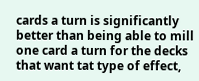cards a turn is significantly better than being able to mill one card a turn for the decks that want tat type of effect,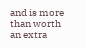and is more than worth an extra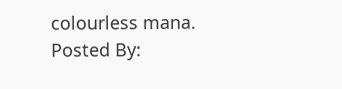colourless mana.
Posted By: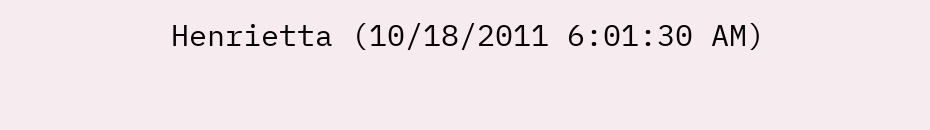Henrietta (10/18/2011 6:01:30 AM)